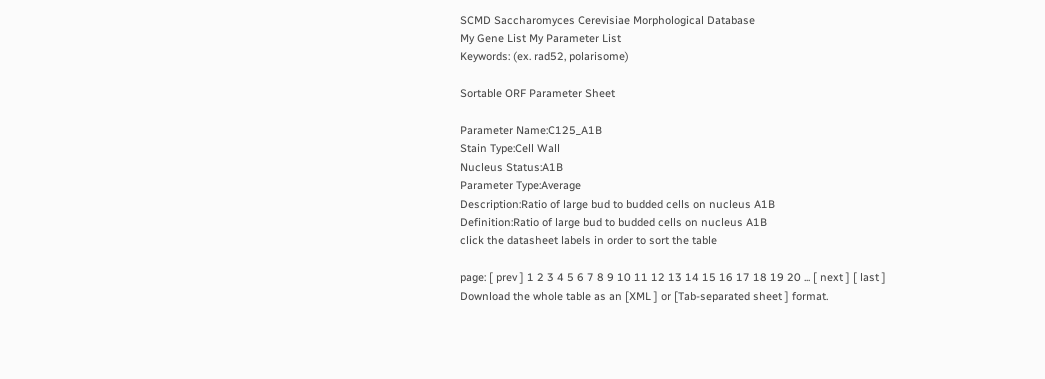SCMD Saccharomyces Cerevisiae Morphological Database
My Gene List My Parameter List
Keywords: (ex. rad52, polarisome)

Sortable ORF Parameter Sheet

Parameter Name:C125_A1B
Stain Type:Cell Wall
Nucleus Status:A1B
Parameter Type:Average
Description:Ratio of large bud to budded cells on nucleus A1B
Definition:Ratio of large bud to budded cells on nucleus A1B
click the datasheet labels in order to sort the table

page: [ prev ] 1 2 3 4 5 6 7 8 9 10 11 12 13 14 15 16 17 18 19 20 ... [ next ] [ last ]
Download the whole table as an [XML ] or [Tab-separated sheet ] format.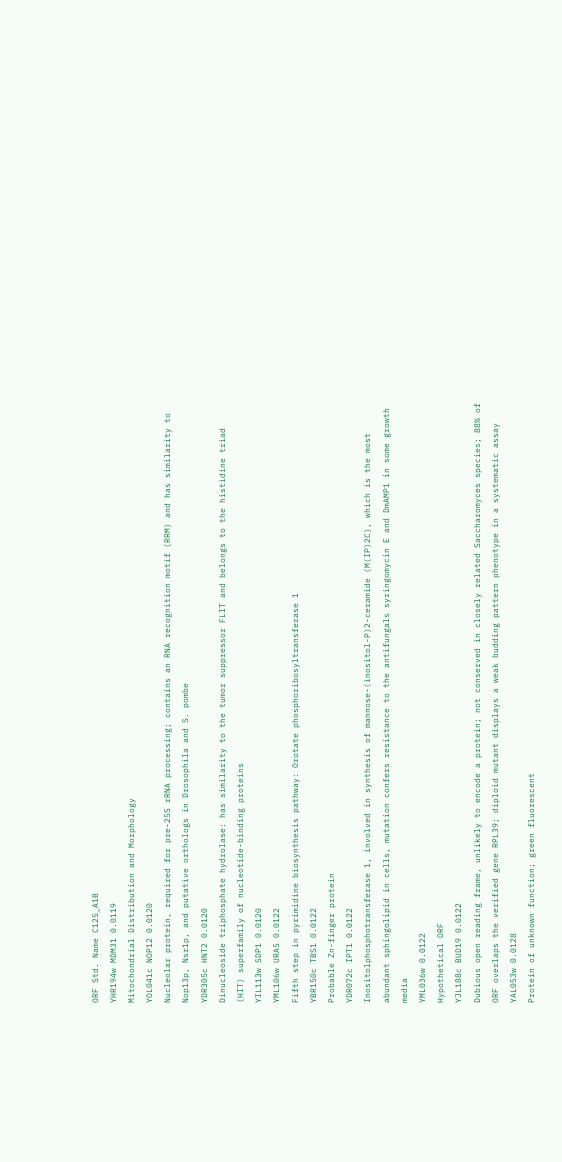ORF Std. Name C125_A1B
YHR194w MDM31 0.0119
Mitochondrial Distribution and Morphology
YOL041c NOP12 0.0120
Nucleolar protein, required for pre-25S rRNA processing; contains an RNA recognition motif (RRM) and has similarity to Nop13p, Nsr1p, and putative orthologs in Drosophila and S. pombe
YDR305c HNT2 0.0120
Dinucleoside triphosphate hydrolase: has similarity to the tumor suppressor FLIT and belongs to the histidine triad (HIT) superfamily of nucleotide-binding proteins
YIL113w SDP1 0.0120
YML106w URA5 0.0122
Fifth step in pyrimidine biosynthesis pathway: Orotate phosphoribosyltransferase 1
YBR150c TBS1 0.0122
Probable Zn-finger protein
YDR072c IPT1 0.0122
Inositolphosphotransferase 1, involved in synthesis of mannose-(inositol-P)2-ceramide (M(IP)2C), which is the most abundant sphingolipid in cells, mutation confers resistance to the antifungals syringomycin E and DmAMP1 in some growth media
YML036w 0.0122
Hypothetical ORF
YJL188c BUD19 0.0122
Dubious open reading frame, unlikely to encode a protein; not conserved in closely related Saccharomyces species; 88% of ORF overlaps the verified gene RPL39; diploid mutant displays a weak budding pattern phenotype in a systematic assay
YAL053w 0.0128
Protein of unknown function; green fluorescent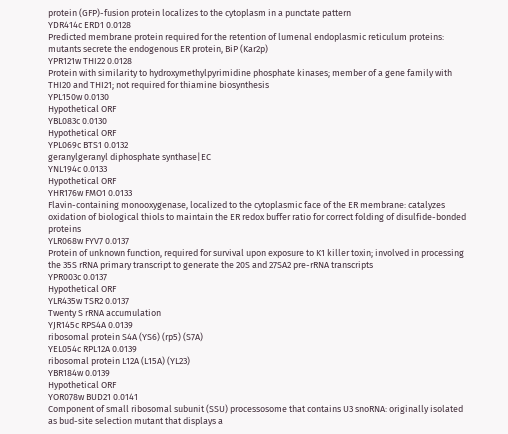protein (GFP)-fusion protein localizes to the cytoplasm in a punctate pattern
YDR414c ERD1 0.0128
Predicted membrane protein required for the retention of lumenal endoplasmic reticulum proteins: mutants secrete the endogenous ER protein, BiP (Kar2p)
YPR121w THI22 0.0128
Protein with similarity to hydroxymethylpyrimidine phosphate kinases; member of a gene family with THI20 and THI21; not required for thiamine biosynthesis
YPL150w 0.0130
Hypothetical ORF
YBL083c 0.0130
Hypothetical ORF
YPL069c BTS1 0.0132
geranylgeranyl diphosphate synthase|EC
YNL194c 0.0133
Hypothetical ORF
YHR176w FMO1 0.0133
Flavin-containing monooxygenase, localized to the cytoplasmic face of the ER membrane: catalyzes oxidation of biological thiols to maintain the ER redox buffer ratio for correct folding of disulfide-bonded proteins
YLR068w FYV7 0.0137
Protein of unknown function, required for survival upon exposure to K1 killer toxin; involved in processing the 35S rRNA primary transcript to generate the 20S and 27SA2 pre-rRNA transcripts
YPR003c 0.0137
Hypothetical ORF
YLR435w TSR2 0.0137
Twenty S rRNA accumulation
YJR145c RPS4A 0.0139
ribosomal protein S4A (YS6) (rp5) (S7A)
YEL054c RPL12A 0.0139
ribosomal protein L12A (L15A) (YL23)
YBR184w 0.0139
Hypothetical ORF
YOR078w BUD21 0.0141
Component of small ribosomal subunit (SSU) processosome that contains U3 snoRNA: originally isolated as bud-site selection mutant that displays a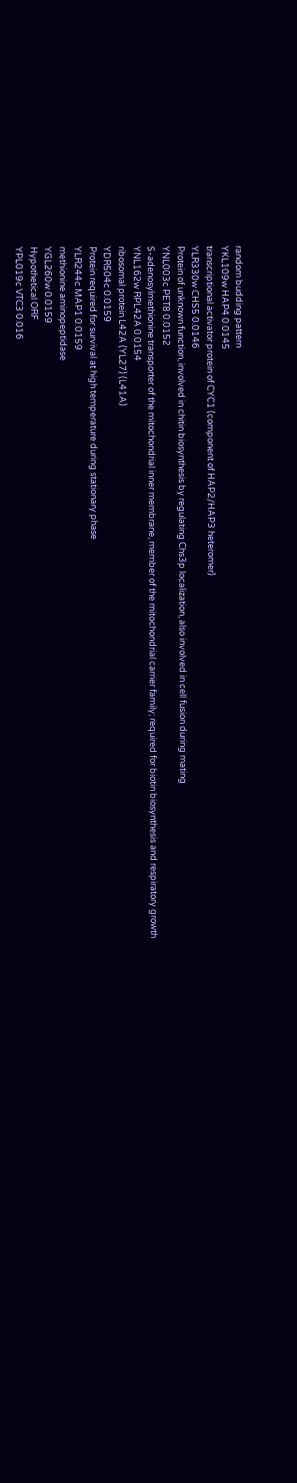random budding pattern
YKL109w HAP4 0.0145
transcriptional activator protein of CYC1 (component of HAP2/HAP3 heteromer)
YLR330w CHS5 0.0146
Protein of unknown function, involved in chitin biosynthesis by regulating Chs3p localization, also involved in cell fusion during mating
YNL003c PET8 0.0152
S-adenosylmethionine transporter of the mitochondrial inner membrane, member of the mitochondrial carrier family; required for biotin biosynthesis and respiratory growth
YNL162w RPL42A 0.0154
ribosomal protein L42A (YL27) (L41A)
YDR504c 0.0159
Protein required for survival at high temperature during stationary phase
YLR244c MAP1 0.0159
methionine aminopeptidase
YGL260w 0.0159
Hypothetical ORF
YPL019c VTC3 0.016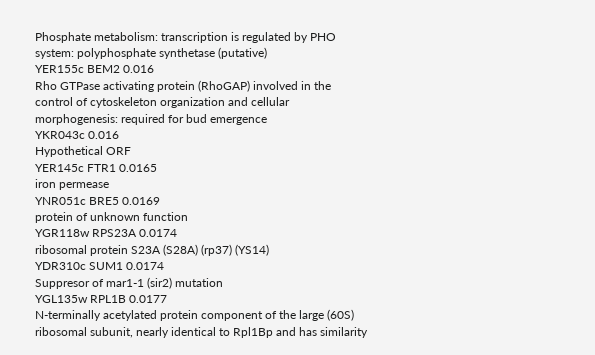Phosphate metabolism: transcription is regulated by PHO system: polyphosphate synthetase (putative)
YER155c BEM2 0.016
Rho GTPase activating protein (RhoGAP) involved in the control of cytoskeleton organization and cellular morphogenesis: required for bud emergence
YKR043c 0.016
Hypothetical ORF
YER145c FTR1 0.0165
iron permease
YNR051c BRE5 0.0169
protein of unknown function
YGR118w RPS23A 0.0174
ribosomal protein S23A (S28A) (rp37) (YS14)
YDR310c SUM1 0.0174
Suppresor of mar1-1 (sir2) mutation
YGL135w RPL1B 0.0177
N-terminally acetylated protein component of the large (60S) ribosomal subunit, nearly identical to Rpl1Bp and has similarity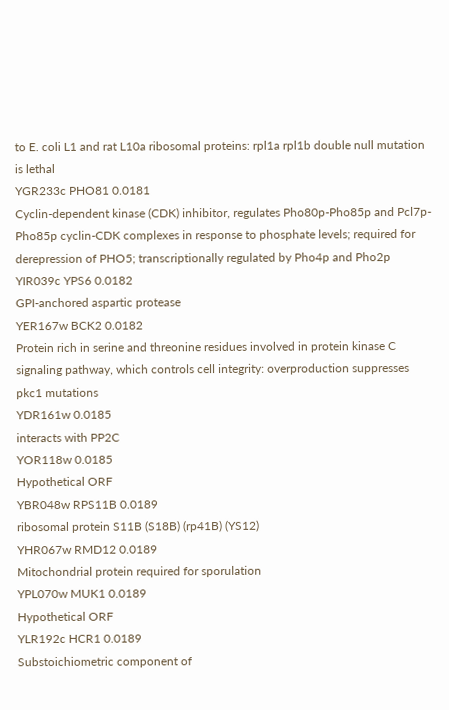to E. coli L1 and rat L10a ribosomal proteins: rpl1a rpl1b double null mutation is lethal
YGR233c PHO81 0.0181
Cyclin-dependent kinase (CDK) inhibitor, regulates Pho80p-Pho85p and Pcl7p-Pho85p cyclin-CDK complexes in response to phosphate levels; required for derepression of PHO5; transcriptionally regulated by Pho4p and Pho2p
YIR039c YPS6 0.0182
GPI-anchored aspartic protease
YER167w BCK2 0.0182
Protein rich in serine and threonine residues involved in protein kinase C signaling pathway, which controls cell integrity: overproduction suppresses pkc1 mutations
YDR161w 0.0185
interacts with PP2C
YOR118w 0.0185
Hypothetical ORF
YBR048w RPS11B 0.0189
ribosomal protein S11B (S18B) (rp41B) (YS12)
YHR067w RMD12 0.0189
Mitochondrial protein required for sporulation
YPL070w MUK1 0.0189
Hypothetical ORF
YLR192c HCR1 0.0189
Substoichiometric component of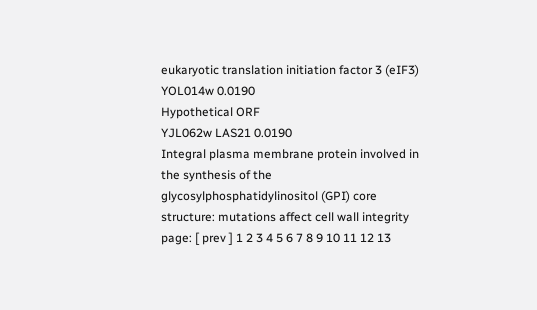eukaryotic translation initiation factor 3 (eIF3)
YOL014w 0.0190
Hypothetical ORF
YJL062w LAS21 0.0190
Integral plasma membrane protein involved in the synthesis of the glycosylphosphatidylinositol (GPI) core structure: mutations affect cell wall integrity
page: [ prev ] 1 2 3 4 5 6 7 8 9 10 11 12 13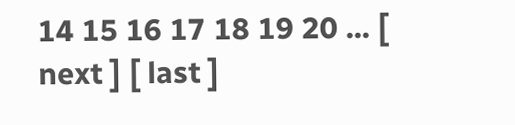14 15 16 17 18 19 20 ... [ next ] [ last ]